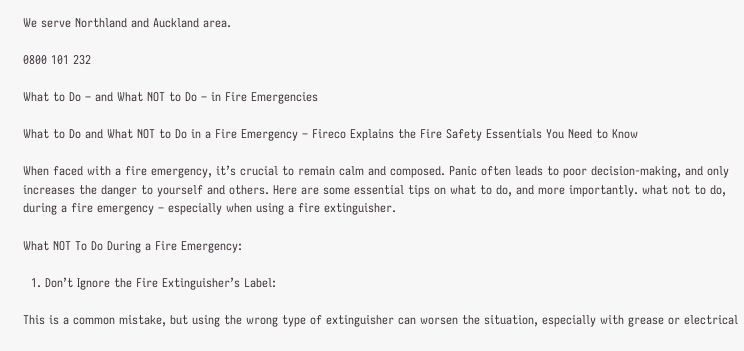We serve Northland and Auckland area.

0800 101 232

What to Do – and What NOT to Do – in Fire Emergencies

What to Do and What NOT to Do in a Fire Emergency – Fireco Explains the Fire Safety Essentials You Need to Know

When faced with a fire emergency, it’s crucial to remain calm and composed. Panic often leads to poor decision-making, and only increases the danger to yourself and others. Here are some essential tips on what to do, and more importantly. what not to do, during a fire emergency – especially when using a fire extinguisher.

What NOT To Do During a Fire Emergency:

  1. Don’t Ignore the Fire Extinguisher’s Label:

This is a common mistake, but using the wrong type of extinguisher can worsen the situation, especially with grease or electrical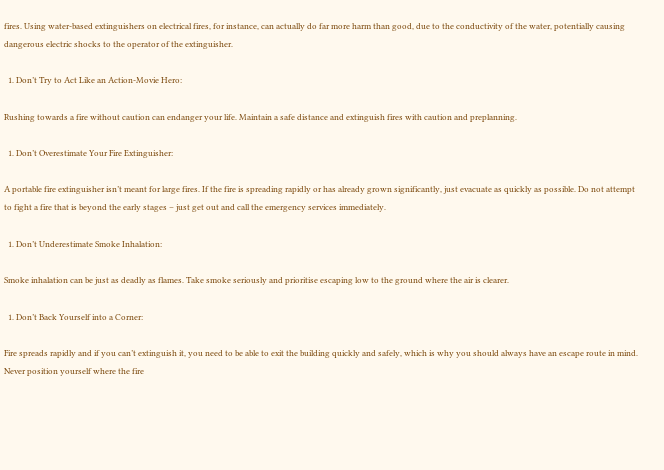fires. Using water-based extinguishers on electrical fires, for instance, can actually do far more harm than good, due to the conductivity of the water, potentially causing dangerous electric shocks to the operator of the extinguisher.

  1. Don’t Try to Act Like an Action-Movie Hero:

Rushing towards a fire without caution can endanger your life. Maintain a safe distance and extinguish fires with caution and preplanning.

  1. Don’t Overestimate Your Fire Extinguisher:

A portable fire extinguisher isn’t meant for large fires. If the fire is spreading rapidly or has already grown significantly, just evacuate as quickly as possible. Do not attempt to fight a fire that is beyond the early stages – just get out and call the emergency services immediately.

  1. Don’t Underestimate Smoke Inhalation:

Smoke inhalation can be just as deadly as flames. Take smoke seriously and prioritise escaping low to the ground where the air is clearer.

  1. Don’t Back Yourself into a Corner:

Fire spreads rapidly and if you can’t extinguish it, you need to be able to exit the building quickly and safely, which is why you should always have an escape route in mind. Never position yourself where the fire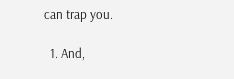can trap you.

  1. And,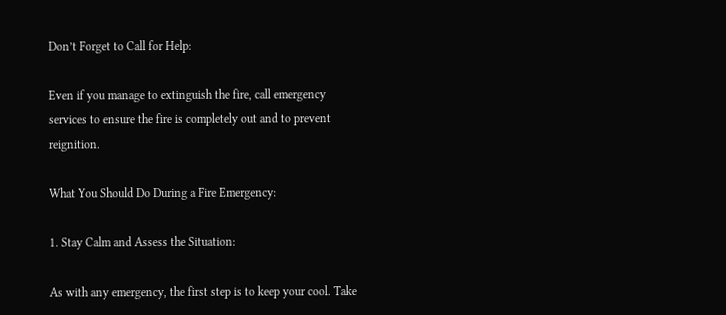Don’t Forget to Call for Help:

Even if you manage to extinguish the fire, call emergency services to ensure the fire is completely out and to prevent reignition.

What You Should Do During a Fire Emergency:

1. Stay Calm and Assess the Situation:

As with any emergency, the first step is to keep your cool. Take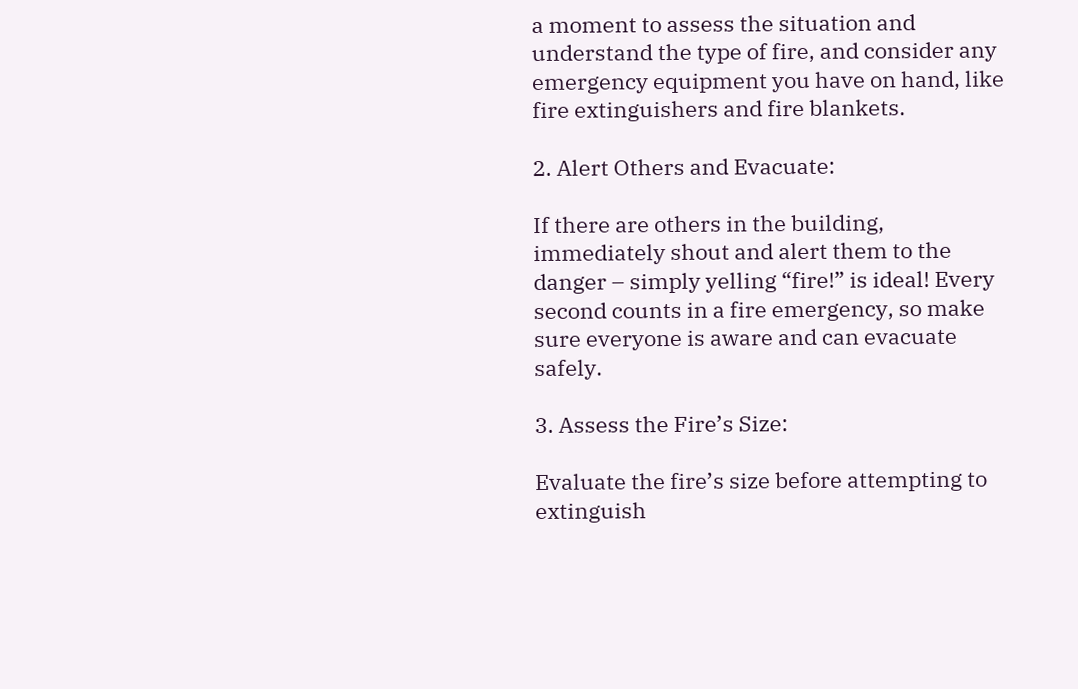a moment to assess the situation and understand the type of fire, and consider any emergency equipment you have on hand, like fire extinguishers and fire blankets.

2. Alert Others and Evacuate:

If there are others in the building, immediately shout and alert them to the danger – simply yelling “fire!” is ideal! Every second counts in a fire emergency, so make sure everyone is aware and can evacuate safely.

3. Assess the Fire’s Size:

Evaluate the fire’s size before attempting to extinguish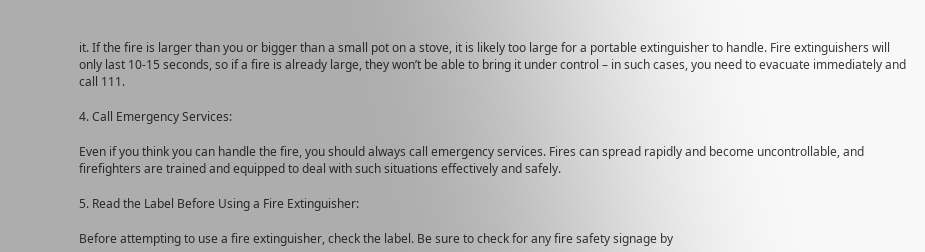it. If the fire is larger than you or bigger than a small pot on a stove, it is likely too large for a portable extinguisher to handle. Fire extinguishers will only last 10-15 seconds, so if a fire is already large, they won’t be able to bring it under control – in such cases, you need to evacuate immediately and call 111.

4. Call Emergency Services:

Even if you think you can handle the fire, you should always call emergency services. Fires can spread rapidly and become uncontrollable, and firefighters are trained and equipped to deal with such situations effectively and safely.

5. Read the Label Before Using a Fire Extinguisher:

Before attempting to use a fire extinguisher, check the label. Be sure to check for any fire safety signage by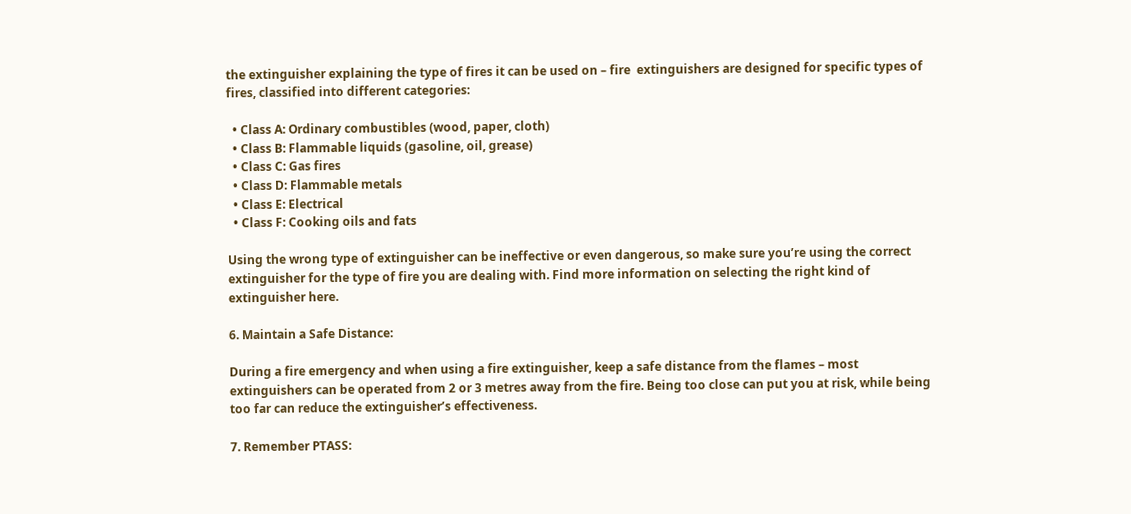the extinguisher explaining the type of fires it can be used on – fire  extinguishers are designed for specific types of fires, classified into different categories:

  • Class A: Ordinary combustibles (wood, paper, cloth)
  • Class B: Flammable liquids (gasoline, oil, grease)
  • Class C: Gas fires
  • Class D: Flammable metals
  • Class E: Electrical
  • Class F: Cooking oils and fats

Using the wrong type of extinguisher can be ineffective or even dangerous, so make sure you’re using the correct extinguisher for the type of fire you are dealing with. Find more information on selecting the right kind of extinguisher here.

6. Maintain a Safe Distance:

During a fire emergency and when using a fire extinguisher, keep a safe distance from the flames – most extinguishers can be operated from 2 or 3 metres away from the fire. Being too close can put you at risk, while being too far can reduce the extinguisher’s effectiveness.

7. Remember PTASS: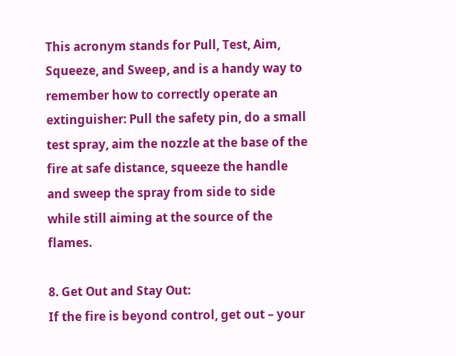This acronym stands for Pull, Test, Aim, Squeeze, and Sweep, and is a handy way to remember how to correctly operate an extinguisher: Pull the safety pin, do a small test spray, aim the nozzle at the base of the fire at safe distance, squeeze the handle and sweep the spray from side to side while still aiming at the source of the flames.

8. Get Out and Stay Out:
If the fire is beyond control, get out – your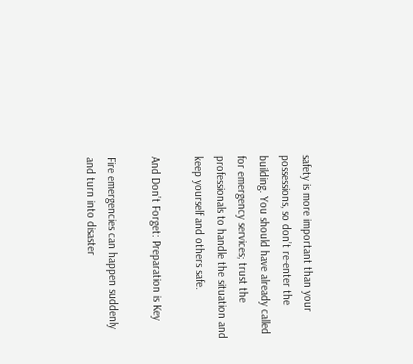safety is more important than your possessions, so don’t re-enter the building. You should have already called for emergency services; trust the professionals to handle the situation and keep yourself and others safe.

And Don’t Forget: Preparation is Key

Fire emergencies can happen suddenly and turn into disaster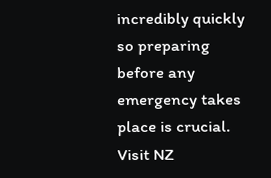incredibly quickly so preparing before any emergency takes place is crucial. Visit NZ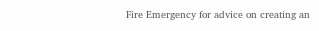Fire Emergency for advice on creating an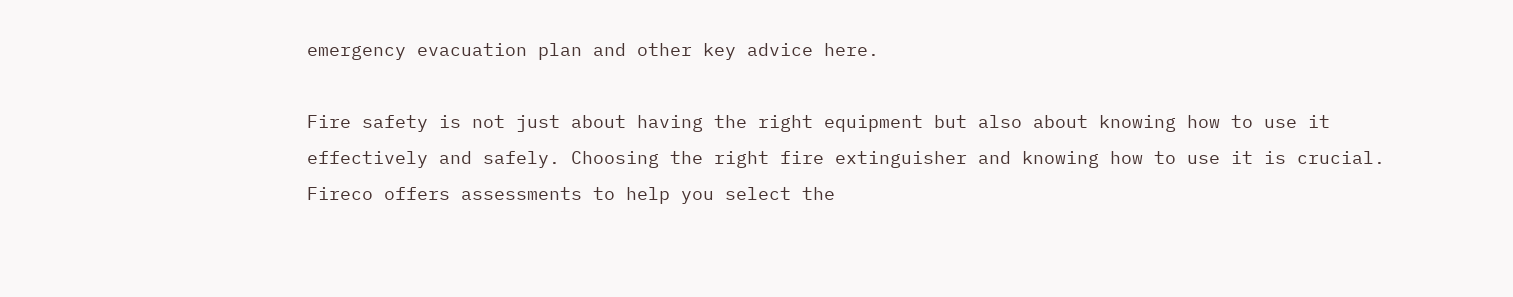emergency evacuation plan and other key advice here.

Fire safety is not just about having the right equipment but also about knowing how to use it effectively and safely. Choosing the right fire extinguisher and knowing how to use it is crucial. Fireco offers assessments to help you select the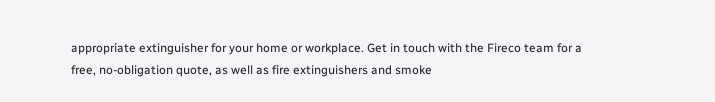appropriate extinguisher for your home or workplace. Get in touch with the Fireco team for a free, no-obligation quote, as well as fire extinguishers and smoke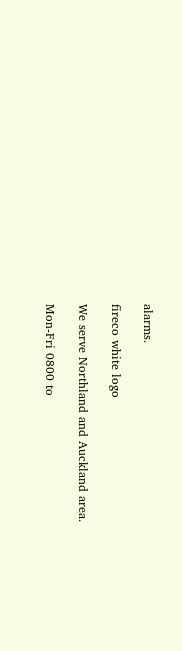alarms.

fireco white logo

We serve Northland and Auckland area.

Mon-Fri 0800 to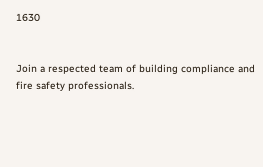1630


Join a respected team of building compliance and fire safety professionals.